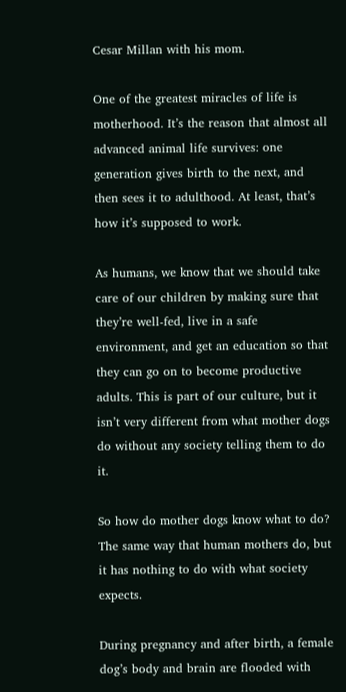Cesar Millan with his mom.

One of the greatest miracles of life is motherhood. It’s the reason that almost all advanced animal life survives: one generation gives birth to the next, and then sees it to adulthood. At least, that’s how it’s supposed to work.

As humans, we know that we should take care of our children by making sure that they’re well-fed, live in a safe environment, and get an education so that they can go on to become productive adults. This is part of our culture, but it isn’t very different from what mother dogs do without any society telling them to do it.

So how do mother dogs know what to do? The same way that human mothers do, but it has nothing to do with what society expects.

During pregnancy and after birth, a female dog’s body and brain are flooded with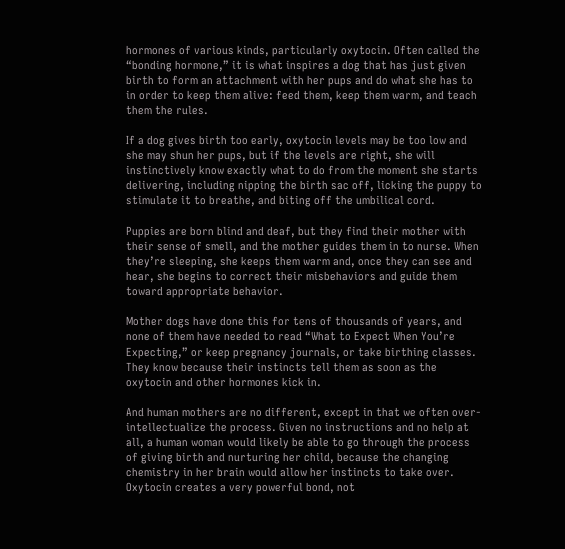hormones of various kinds, particularly oxytocin. Often called the “bonding hormone,” it is what inspires a dog that has just given birth to form an attachment with her pups and do what she has to in order to keep them alive: feed them, keep them warm, and teach them the rules.

If a dog gives birth too early, oxytocin levels may be too low and she may shun her pups, but if the levels are right, she will instinctively know exactly what to do from the moment she starts delivering, including nipping the birth sac off, licking the puppy to stimulate it to breathe, and biting off the umbilical cord.

Puppies are born blind and deaf, but they find their mother with their sense of smell, and the mother guides them in to nurse. When they’re sleeping, she keeps them warm and, once they can see and hear, she begins to correct their misbehaviors and guide them toward appropriate behavior.

Mother dogs have done this for tens of thousands of years, and none of them have needed to read “What to Expect When You’re Expecting,” or keep pregnancy journals, or take birthing classes. They know because their instincts tell them as soon as the oxytocin and other hormones kick in.

And human mothers are no different, except in that we often over-intellectualize the process. Given no instructions and no help at all, a human woman would likely be able to go through the process of giving birth and nurturing her child, because the changing chemistry in her brain would allow her instincts to take over. Oxytocin creates a very powerful bond, not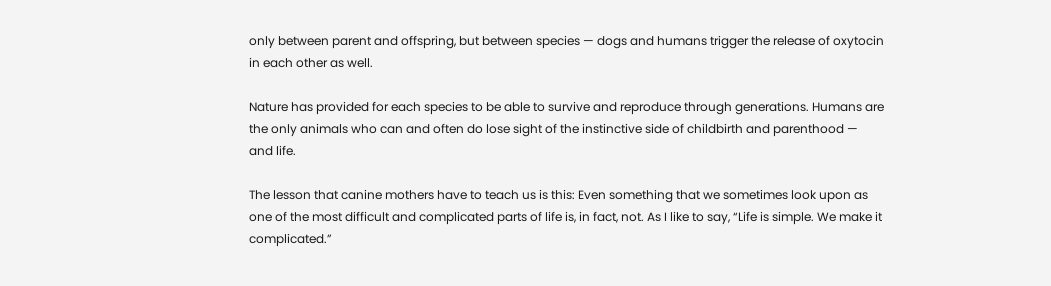only between parent and offspring, but between species — dogs and humans trigger the release of oxytocin in each other as well.

Nature has provided for each species to be able to survive and reproduce through generations. Humans are the only animals who can and often do lose sight of the instinctive side of childbirth and parenthood — and life.

The lesson that canine mothers have to teach us is this: Even something that we sometimes look upon as one of the most difficult and complicated parts of life is, in fact, not. As I like to say, “Life is simple. We make it complicated.”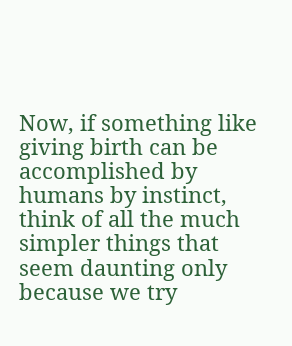Now, if something like giving birth can be accomplished by humans by instinct, think of all the much simpler things that seem daunting only because we try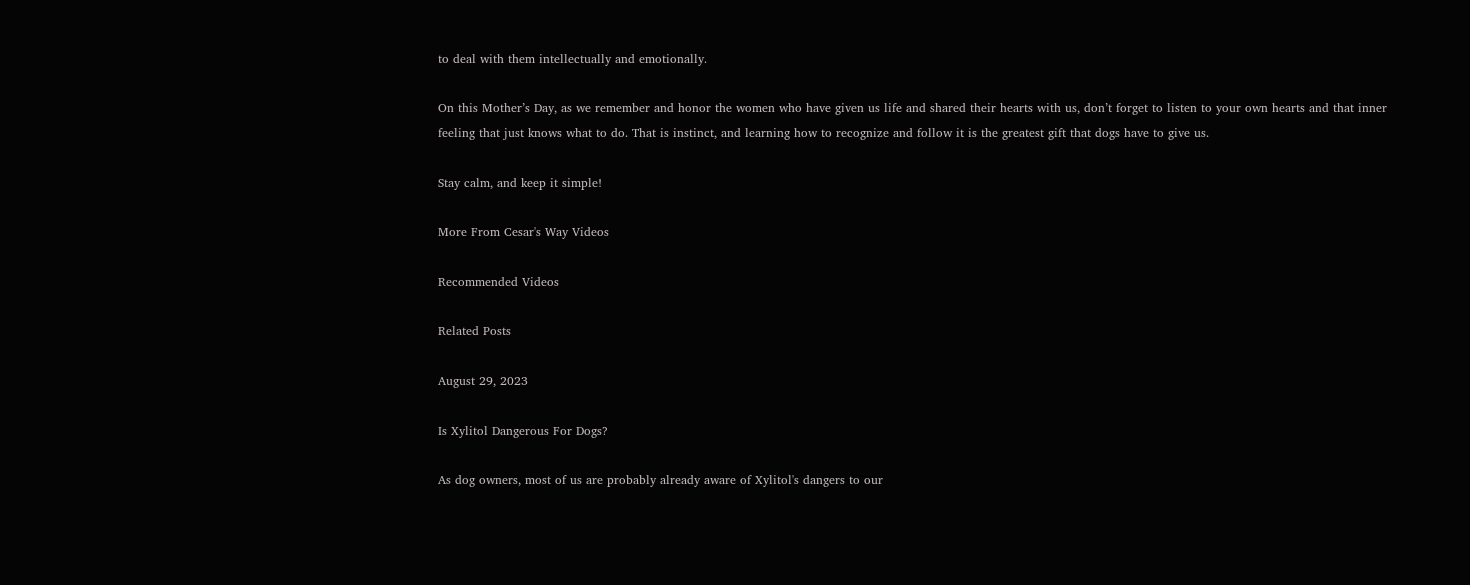to deal with them intellectually and emotionally.

On this Mother’s Day, as we remember and honor the women who have given us life and shared their hearts with us, don’t forget to listen to your own hearts and that inner feeling that just knows what to do. That is instinct, and learning how to recognize and follow it is the greatest gift that dogs have to give us.

Stay calm, and keep it simple!

More From Cesar's Way Videos

Recommended Videos

Related Posts

August 29, 2023

Is Xylitol Dangerous For Dogs?

As dog owners, most of us are probably already aware of Xylitol's dangers to our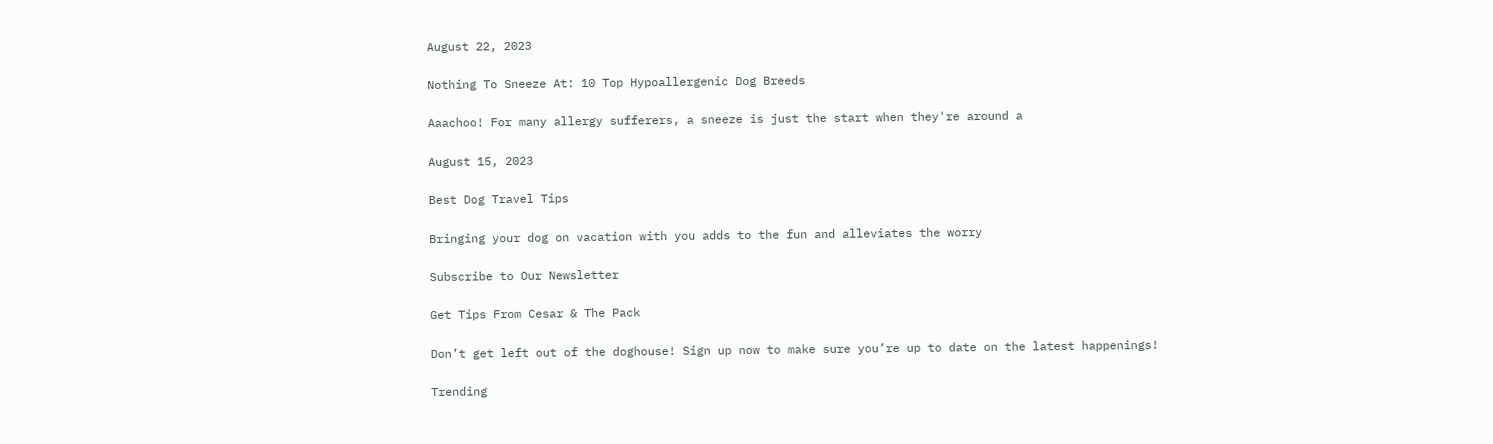August 22, 2023

Nothing To Sneeze At: 10 Top Hypoallergenic Dog Breeds

Aaachoo! For many allergy sufferers, a sneeze is just the start when they're around a

August 15, 2023

Best Dog Travel Tips

Bringing your dog on vacation with you adds to the fun and alleviates the worry

Subscribe to Our Newsletter

Get Tips From Cesar & The Pack

Don’t get left out of the doghouse! Sign up now to make sure you’re up to date on the latest happenings!

Trending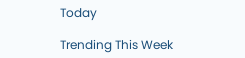Today

Trending This Week